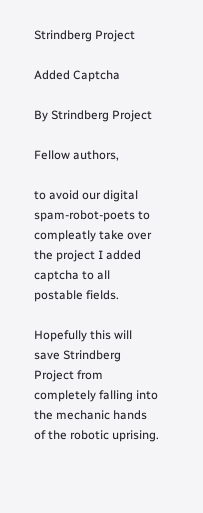Strindberg Project

Added Captcha

By Strindberg Project

Fellow authors,

to avoid our digital spam-robot-poets to compleatly take over the project I added captcha to all postable fields.

Hopefully this will save Strindberg Project from completely falling into the mechanic hands of the robotic uprising.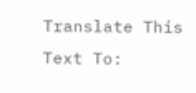Translate This Text To: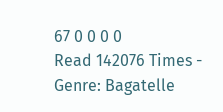67 0 0 0 0
Read 142076 Times - Genre: Bagatelle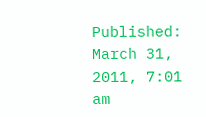Published: March 31, 2011, 7:01 am